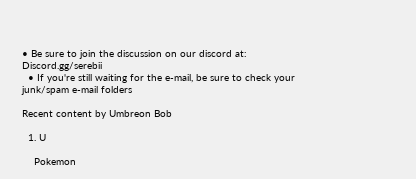• Be sure to join the discussion on our discord at: Discord.gg/serebii
  • If you're still waiting for the e-mail, be sure to check your junk/spam e-mail folders

Recent content by Umbreon Bob

  1. U

    Pokemon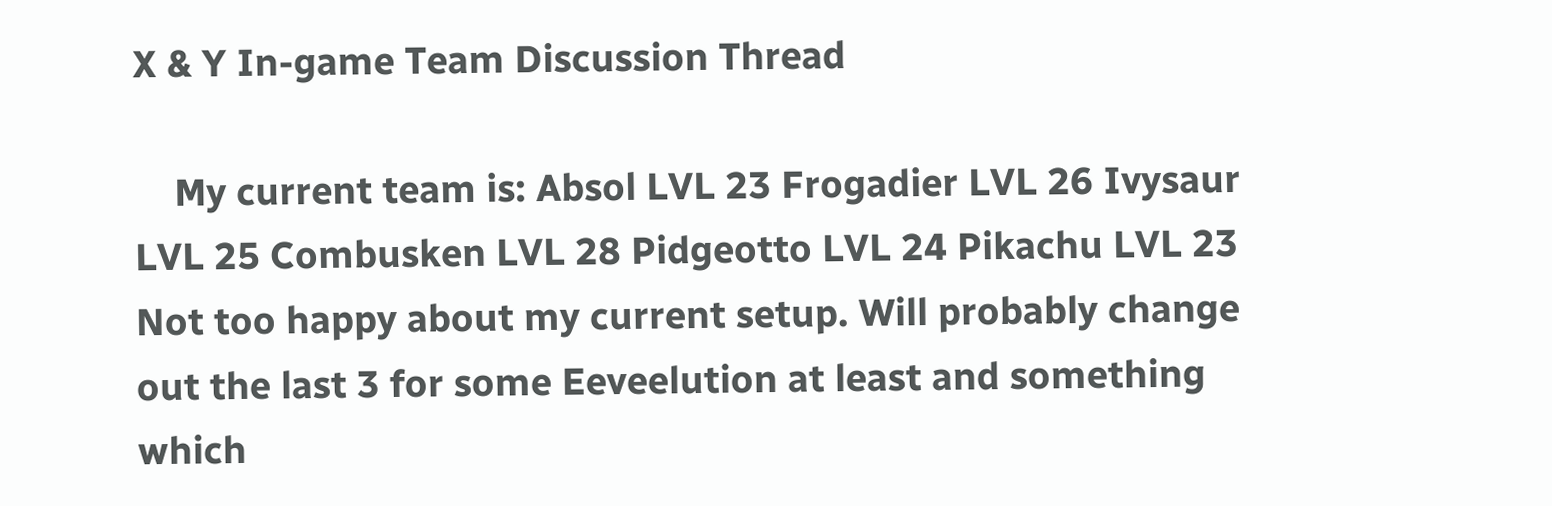X & Y In-game Team Discussion Thread

    My current team is: Absol LVL 23 Frogadier LVL 26 Ivysaur LVL 25 Combusken LVL 28 Pidgeotto LVL 24 Pikachu LVL 23 Not too happy about my current setup. Will probably change out the last 3 for some Eeveelution at least and something which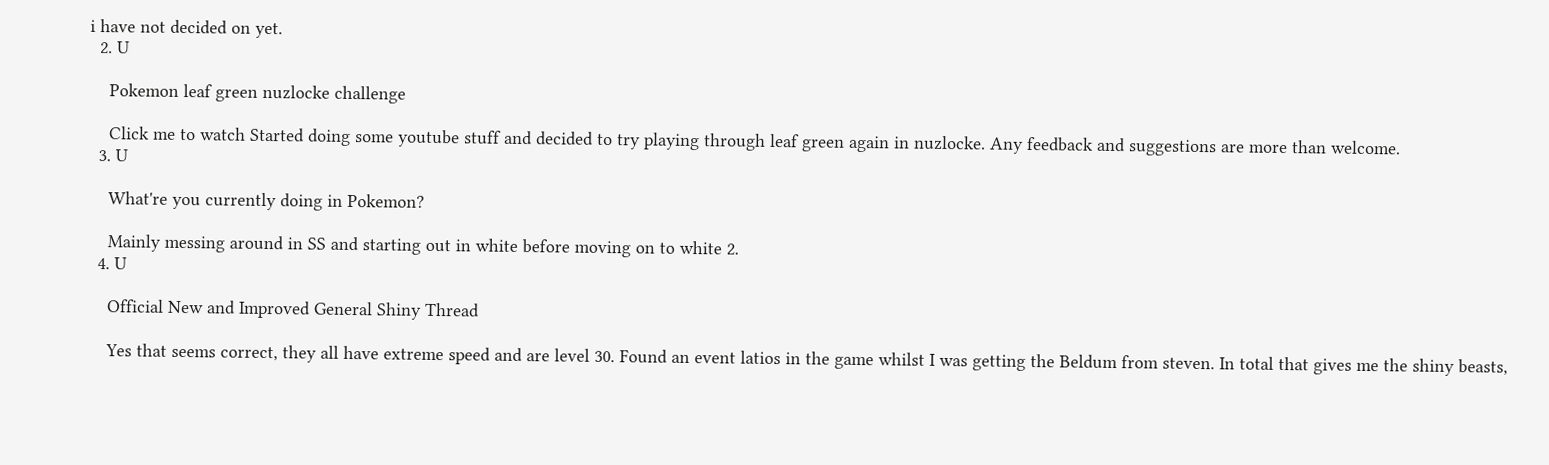i have not decided on yet.
  2. U

    Pokemon leaf green nuzlocke challenge

    Click me to watch Started doing some youtube stuff and decided to try playing through leaf green again in nuzlocke. Any feedback and suggestions are more than welcome.
  3. U

    What're you currently doing in Pokemon?

    Mainly messing around in SS and starting out in white before moving on to white 2.
  4. U

    Official New and Improved General Shiny Thread

    Yes that seems correct, they all have extreme speed and are level 30. Found an event latios in the game whilst I was getting the Beldum from steven. In total that gives me the shiny beasts,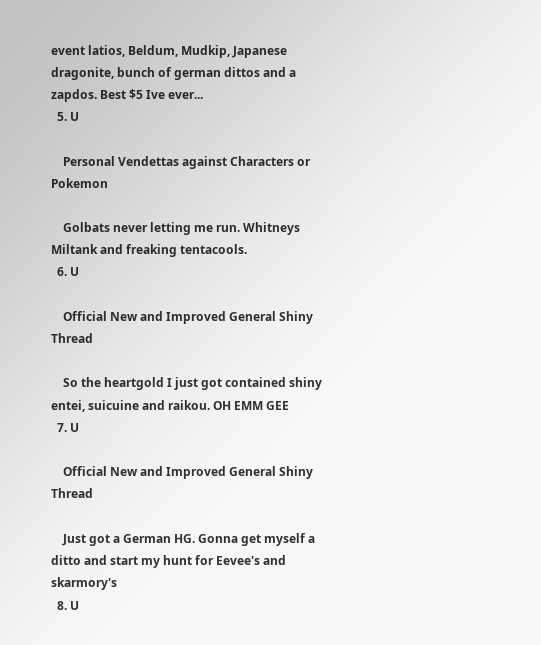event latios, Beldum, Mudkip, Japanese dragonite, bunch of german dittos and a zapdos. Best $5 Ive ever...
  5. U

    Personal Vendettas against Characters or Pokemon

    Golbats never letting me run. Whitneys Miltank and freaking tentacools.
  6. U

    Official New and Improved General Shiny Thread

    So the heartgold I just got contained shiny entei, suicuine and raikou. OH EMM GEE
  7. U

    Official New and Improved General Shiny Thread

    Just got a German HG. Gonna get myself a ditto and start my hunt for Eevee's and skarmory's
  8. U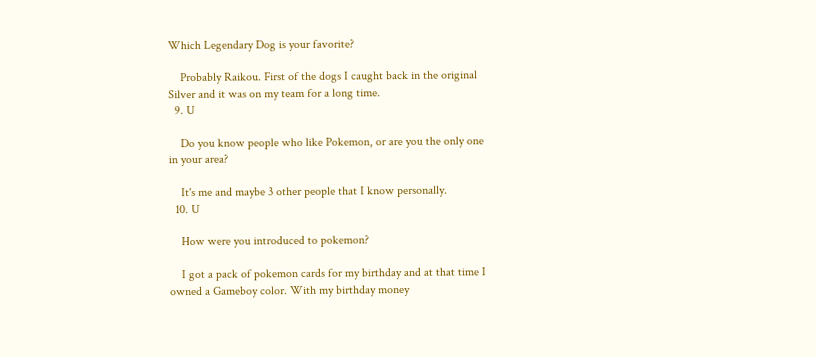Which Legendary Dog is your favorite?

    Probably Raikou. First of the dogs I caught back in the original Silver and it was on my team for a long time.
  9. U

    Do you know people who like Pokemon, or are you the only one in your area?

    It's me and maybe 3 other people that I know personally.
  10. U

    How were you introduced to pokemon?

    I got a pack of pokemon cards for my birthday and at that time I owned a Gameboy color. With my birthday money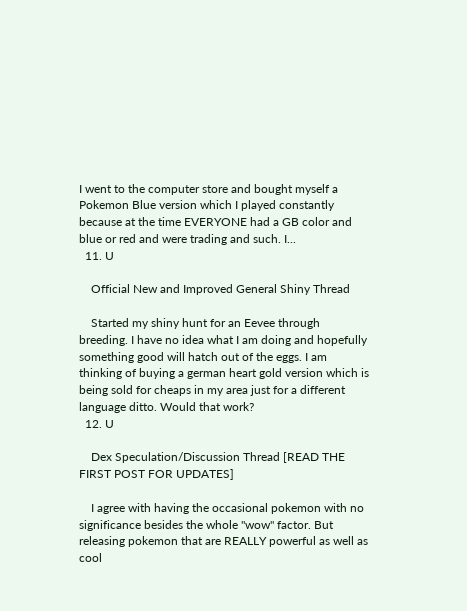I went to the computer store and bought myself a Pokemon Blue version which I played constantly because at the time EVERYONE had a GB color and blue or red and were trading and such. I...
  11. U

    Official New and Improved General Shiny Thread

    Started my shiny hunt for an Eevee through breeding. I have no idea what I am doing and hopefully something good will hatch out of the eggs. I am thinking of buying a german heart gold version which is being sold for cheaps in my area just for a different language ditto. Would that work?
  12. U

    Dex Speculation/Discussion Thread [READ THE FIRST POST FOR UPDATES]

    I agree with having the occasional pokemon with no significance besides the whole "wow" factor. But releasing pokemon that are REALLY powerful as well as cool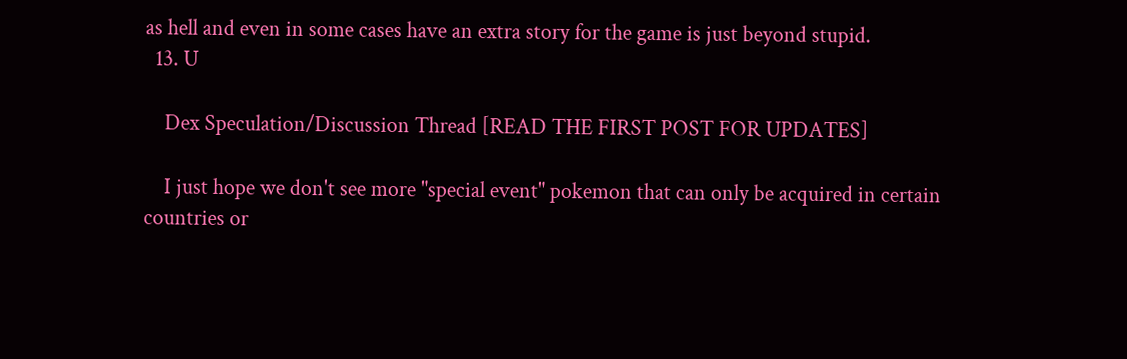as hell and even in some cases have an extra story for the game is just beyond stupid.
  13. U

    Dex Speculation/Discussion Thread [READ THE FIRST POST FOR UPDATES]

    I just hope we don't see more "special event" pokemon that can only be acquired in certain countries or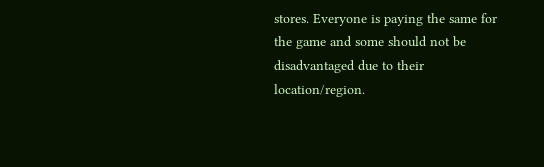stores. Everyone is paying the same for the game and some should not be disadvantaged due to their location/region.